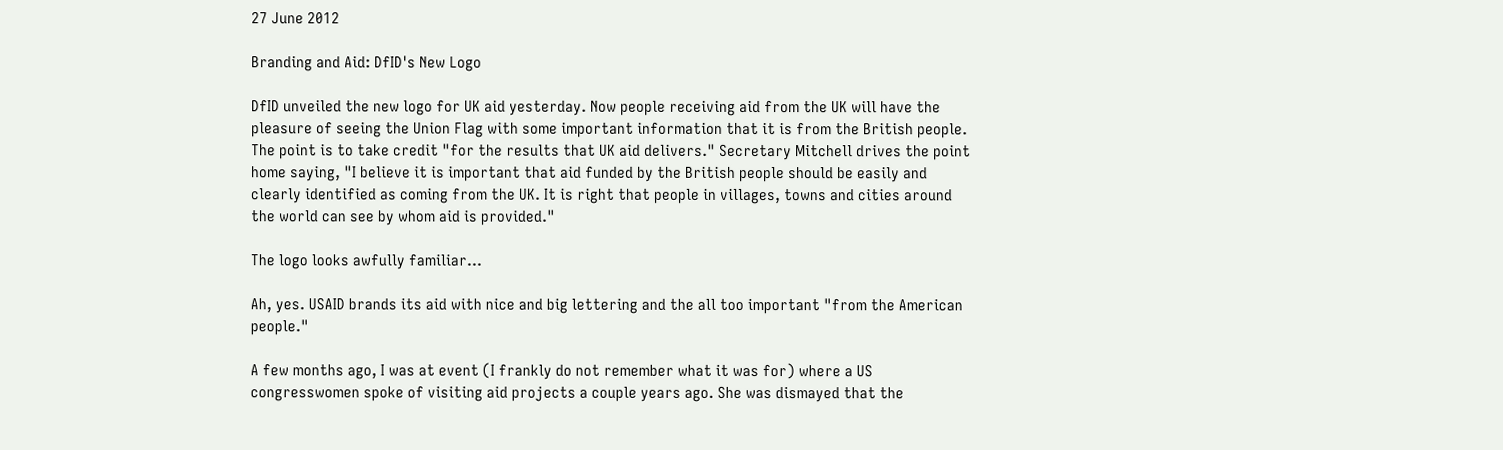27 June 2012

Branding and Aid: DfID's New Logo

DfID unveiled the new logo for UK aid yesterday. Now people receiving aid from the UK will have the pleasure of seeing the Union Flag with some important information that it is from the British people. The point is to take credit "for the results that UK aid delivers." Secretary Mitchell drives the point home saying, "I believe it is important that aid funded by the British people should be easily and clearly identified as coming from the UK. It is right that people in villages, towns and cities around the world can see by whom aid is provided."

The logo looks awfully familiar...

Ah, yes. USAID brands its aid with nice and big lettering and the all too important "from the American people."

A few months ago, I was at event (I frankly do not remember what it was for) where a US congresswomen spoke of visiting aid projects a couple years ago. She was dismayed that the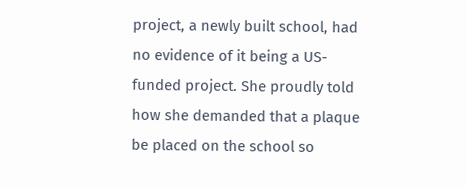project, a newly built school, had no evidence of it being a US-funded project. She proudly told how she demanded that a plaque be placed on the school so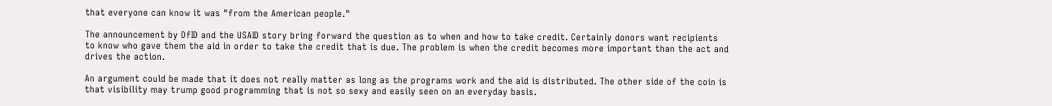that everyone can know it was "from the American people."

The announcement by DfID and the USAID story bring forward the question as to when and how to take credit. Certainly donors want recipients to know who gave them the aid in order to take the credit that is due. The problem is when the credit becomes more important than the act and drives the action.

An argument could be made that it does not really matter as long as the programs work and the aid is distributed. The other side of the coin is that visibility may trump good programming that is not so sexy and easily seen on an everyday basis.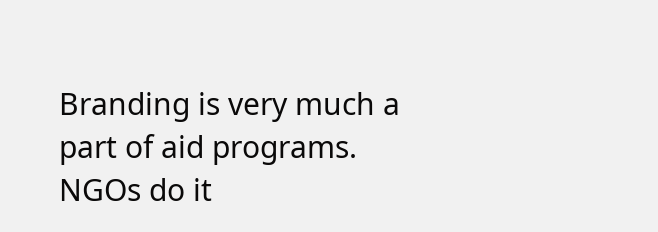Branding is very much a part of aid programs. NGOs do it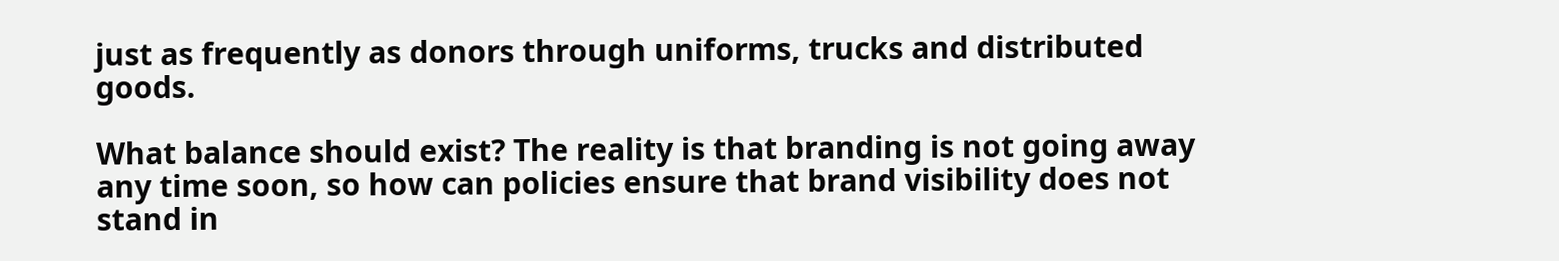just as frequently as donors through uniforms, trucks and distributed goods.

What balance should exist? The reality is that branding is not going away any time soon, so how can policies ensure that brand visibility does not stand in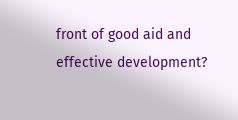front of good aid and effective development?